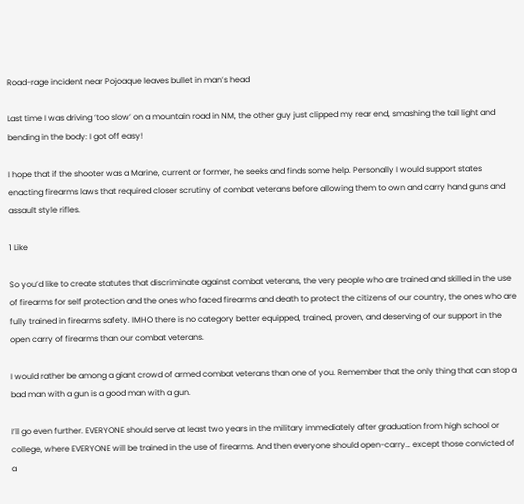Road-rage incident near Pojoaque leaves bullet in man’s head

Last time I was driving ‘too slow’ on a mountain road in NM, the other guy just clipped my rear end, smashing the tail light and bending in the body: I got off easy!

I hope that if the shooter was a Marine, current or former, he seeks and finds some help. Personally I would support states enacting firearms laws that required closer scrutiny of combat veterans before allowing them to own and carry hand guns and assault style rifles.

1 Like

So you’d like to create statutes that discriminate against combat veterans, the very people who are trained and skilled in the use of firearms for self protection and the ones who faced firearms and death to protect the citizens of our country, the ones who are fully trained in firearms safety. IMHO there is no category better equipped, trained, proven, and deserving of our support in the open carry of firearms than our combat veterans.

I would rather be among a giant crowd of armed combat veterans than one of you. Remember that the only thing that can stop a bad man with a gun is a good man with a gun.

I’ll go even further. EVERYONE should serve at least two years in the military immediately after graduation from high school or college, where EVERYONE will be trained in the use of firearms. And then everyone should open-carry… except those convicted of a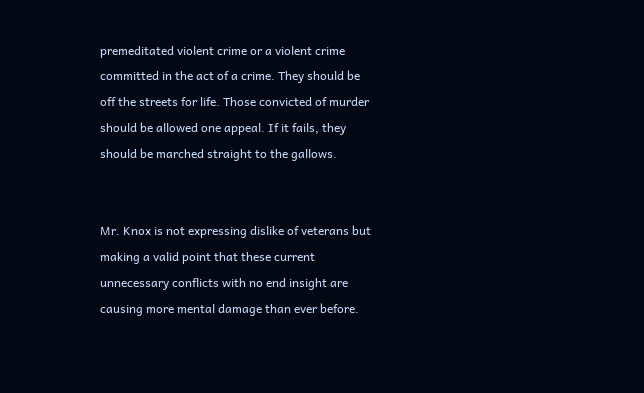premeditated violent crime or a violent crime committed in the act of a crime. They should be off the streets for life. Those convicted of murder should be allowed one appeal. If it fails, they should be marched straight to the gallows.


Mr. Knox is not expressing dislike of veterans but making a valid point that these current unnecessary conflicts with no end insight are causing more mental damage than ever before.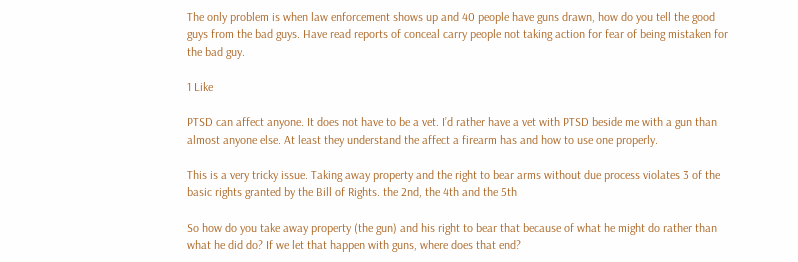The only problem is when law enforcement shows up and 40 people have guns drawn, how do you tell the good guys from the bad guys. Have read reports of conceal carry people not taking action for fear of being mistaken for the bad guy.

1 Like

PTSD can affect anyone. It does not have to be a vet. I’d rather have a vet with PTSD beside me with a gun than almost anyone else. At least they understand the affect a firearm has and how to use one properly.

This is a very tricky issue. Taking away property and the right to bear arms without due process violates 3 of the basic rights granted by the Bill of Rights. the 2nd, the 4th and the 5th

So how do you take away property (the gun) and his right to bear that because of what he might do rather than what he did do? If we let that happen with guns, where does that end?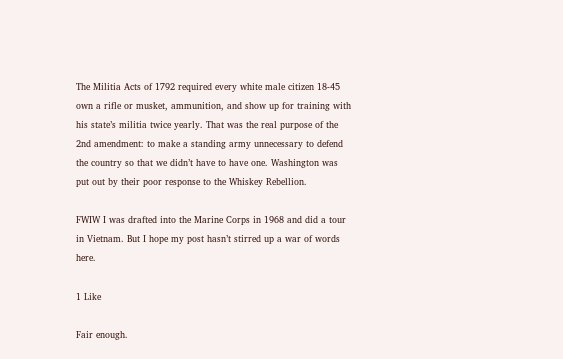The Militia Acts of 1792 required every white male citizen 18-45 own a rifle or musket, ammunition, and show up for training with his state’s militia twice yearly. That was the real purpose of the 2nd amendment: to make a standing army unnecessary to defend the country so that we didn’t have to have one. Washington was put out by their poor response to the Whiskey Rebellion.

FWIW I was drafted into the Marine Corps in 1968 and did a tour in Vietnam. But I hope my post hasn’t stirred up a war of words here.

1 Like

Fair enough.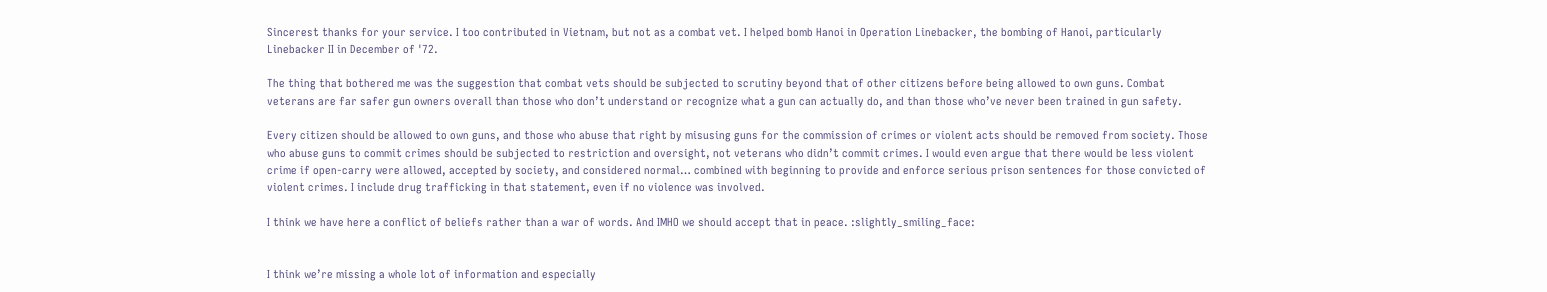Sincerest thanks for your service. I too contributed in Vietnam, but not as a combat vet. I helped bomb Hanoi in Operation Linebacker, the bombing of Hanoi, particularly Linebacker II in December of '72.

The thing that bothered me was the suggestion that combat vets should be subjected to scrutiny beyond that of other citizens before being allowed to own guns. Combat veterans are far safer gun owners overall than those who don’t understand or recognize what a gun can actually do, and than those who’ve never been trained in gun safety.

Every citizen should be allowed to own guns, and those who abuse that right by misusing guns for the commission of crimes or violent acts should be removed from society. Those who abuse guns to commit crimes should be subjected to restriction and oversight, not veterans who didn’t commit crimes. I would even argue that there would be less violent crime if open-carry were allowed, accepted by society, and considered normal… combined with beginning to provide and enforce serious prison sentences for those convicted of violent crimes. I include drug trafficking in that statement, even if no violence was involved.

I think we have here a conflict of beliefs rather than a war of words. And IMHO we should accept that in peace. :slightly_smiling_face:


I think we’re missing a whole lot of information and especially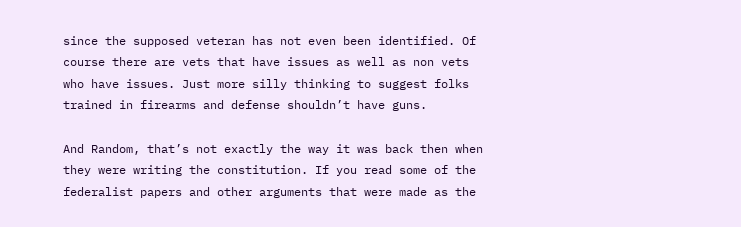since the supposed veteran has not even been identified. Of course there are vets that have issues as well as non vets who have issues. Just more silly thinking to suggest folks trained in firearms and defense shouldn’t have guns.

And Random, that’s not exactly the way it was back then when they were writing the constitution. If you read some of the federalist papers and other arguments that were made as the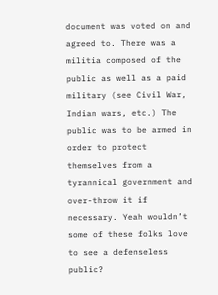document was voted on and agreed to. There was a militia composed of the public as well as a paid military (see Civil War, Indian wars, etc.) The public was to be armed in order to protect themselves from a tyrannical government and over-throw it if necessary. Yeah wouldn’t some of these folks love to see a defenseless public?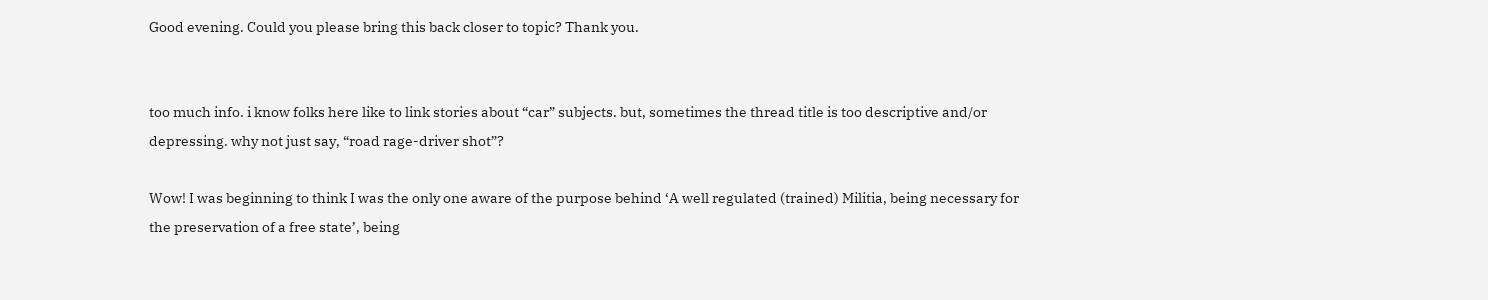Good evening. Could you please bring this back closer to topic? Thank you.


too much info. i know folks here like to link stories about “car” subjects. but, sometimes the thread title is too descriptive and/or depressing. why not just say, “road rage-driver shot”?

Wow! I was beginning to think I was the only one aware of the purpose behind ‘A well regulated (trained) Militia, being necessary for the preservation of a free state’, being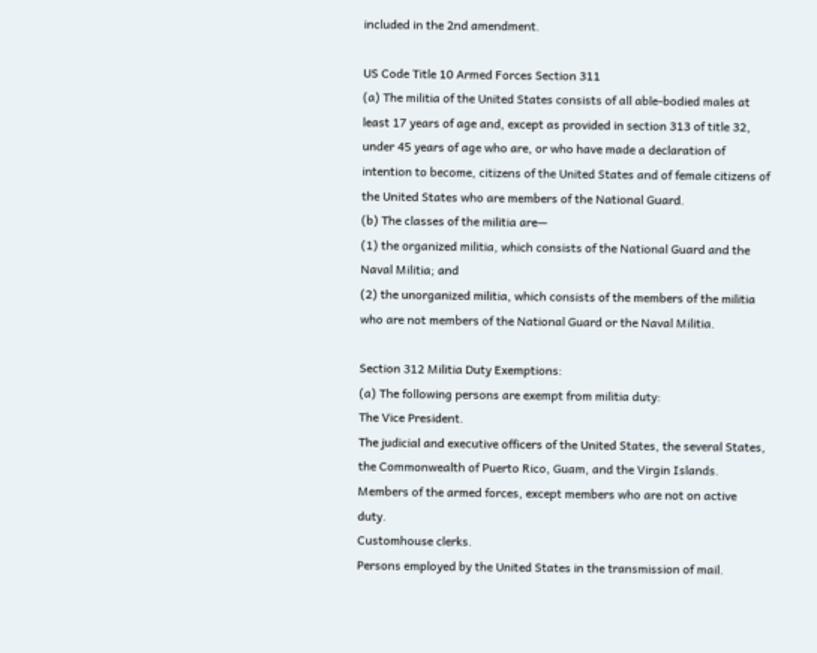included in the 2nd amendment.

US Code Title 10 Armed Forces Section 311
(a) The militia of the United States consists of all able-bodied males at least 17 years of age and, except as provided in section 313 of title 32, under 45 years of age who are, or who have made a declaration of intention to become, citizens of the United States and of female citizens of the United States who are members of the National Guard.
(b) The classes of the militia are—
(1) the organized militia, which consists of the National Guard and the Naval Militia; and
(2) the unorganized militia, which consists of the members of the militia who are not members of the National Guard or the Naval Militia.

Section 312 Militia Duty Exemptions:
(a) The following persons are exempt from militia duty:
The Vice President.
The judicial and executive officers of the United States, the several States, the Commonwealth of Puerto Rico, Guam, and the Virgin Islands.
Members of the armed forces, except members who are not on active duty.
Customhouse clerks.
Persons employed by the United States in the transmission of mail.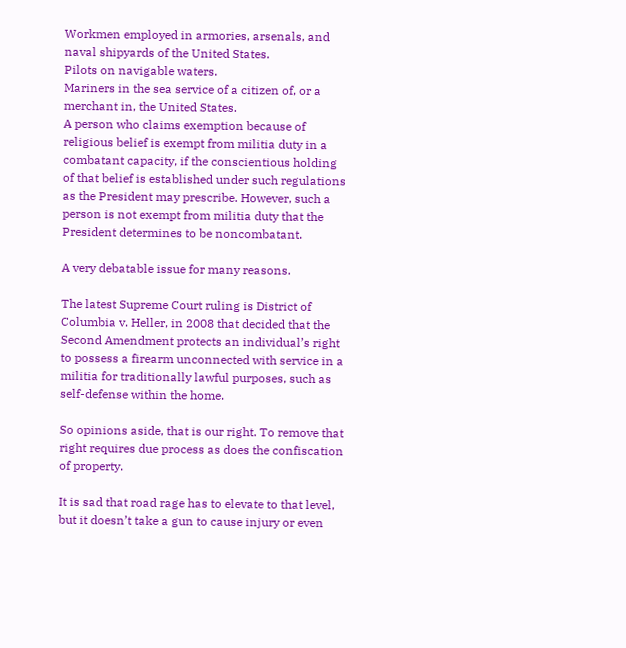Workmen employed in armories, arsenals, and naval shipyards of the United States.
Pilots on navigable waters.
Mariners in the sea service of a citizen of, or a merchant in, the United States.
A person who claims exemption because of religious belief is exempt from militia duty in a combatant capacity, if the conscientious holding of that belief is established under such regulations as the President may prescribe. However, such a person is not exempt from militia duty that the President determines to be noncombatant.

A very debatable issue for many reasons.

The latest Supreme Court ruling is District of Columbia v. Heller, in 2008 that decided that the Second Amendment protects an individual’s right to possess a firearm unconnected with service in a militia for traditionally lawful purposes, such as self-defense within the home.

So opinions aside, that is our right. To remove that right requires due process as does the confiscation of property.

It is sad that road rage has to elevate to that level, but it doesn’t take a gun to cause injury or even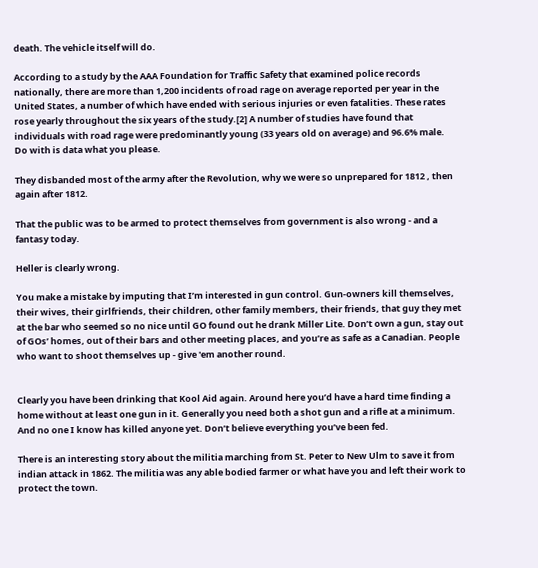death. The vehicle itself will do.

According to a study by the AAA Foundation for Traffic Safety that examined police records nationally, there are more than 1,200 incidents of road rage on average reported per year in the United States, a number of which have ended with serious injuries or even fatalities. These rates rose yearly throughout the six years of the study.[2] A number of studies have found that individuals with road rage were predominantly young (33 years old on average) and 96.6% male.
Do with is data what you please.

They disbanded most of the army after the Revolution, why we were so unprepared for 1812 , then again after 1812.

That the public was to be armed to protect themselves from government is also wrong - and a fantasy today.

Heller is clearly wrong.

You make a mistake by imputing that I’m interested in gun control. Gun-owners kill themselves, their wives, their girlfriends, their children, other family members, their friends, that guy they met at the bar who seemed so no nice until GO found out he drank Miller Lite. Don’t own a gun, stay out of GOs’ homes, out of their bars and other meeting places, and you’re as safe as a Canadian. People who want to shoot themselves up - give 'em another round.


Clearly you have been drinking that Kool Aid again. Around here you’d have a hard time finding a home without at least one gun in it. Generally you need both a shot gun and a rifle at a minimum. And no one I know has killed anyone yet. Don’t believe everything you’ve been fed.

There is an interesting story about the militia marching from St. Peter to New Ulm to save it from indian attack in 1862. The militia was any able bodied farmer or what have you and left their work to protect the town.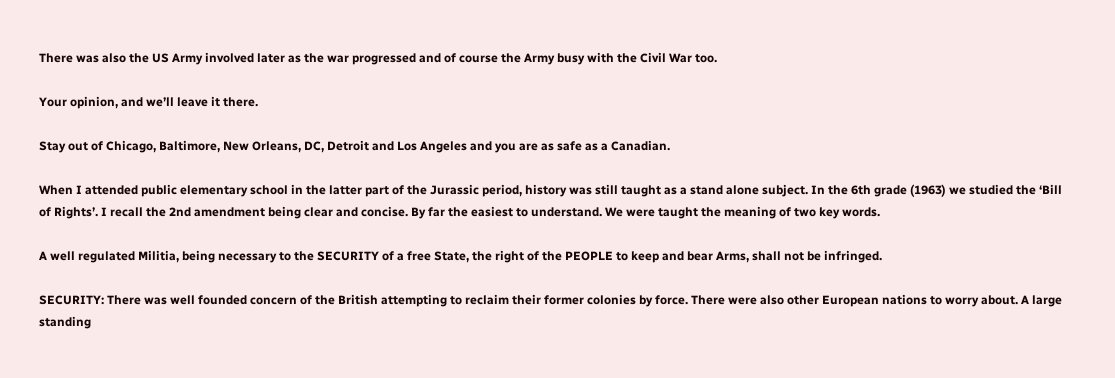There was also the US Army involved later as the war progressed and of course the Army busy with the Civil War too.

Your opinion, and we’ll leave it there.

Stay out of Chicago, Baltimore, New Orleans, DC, Detroit and Los Angeles and you are as safe as a Canadian.

When I attended public elementary school in the latter part of the Jurassic period, history was still taught as a stand alone subject. In the 6th grade (1963) we studied the ‘Bill of Rights’. I recall the 2nd amendment being clear and concise. By far the easiest to understand. We were taught the meaning of two key words.

A well regulated Militia, being necessary to the SECURITY of a free State, the right of the PEOPLE to keep and bear Arms, shall not be infringed.

SECURITY: There was well founded concern of the British attempting to reclaim their former colonies by force. There were also other European nations to worry about. A large standing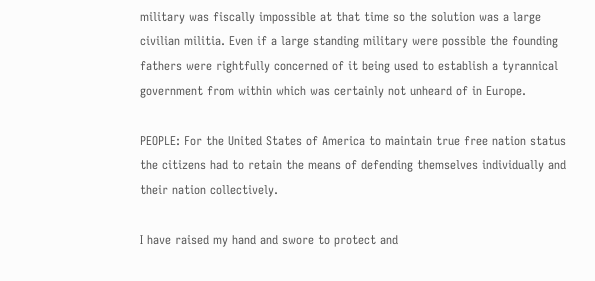military was fiscally impossible at that time so the solution was a large civilian militia. Even if a large standing military were possible the founding fathers were rightfully concerned of it being used to establish a tyrannical government from within which was certainly not unheard of in Europe.

PEOPLE: For the United States of America to maintain true free nation status the citizens had to retain the means of defending themselves individually and their nation collectively.

I have raised my hand and swore to protect and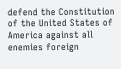defend the Constitution of the United States of America against all enemies foreign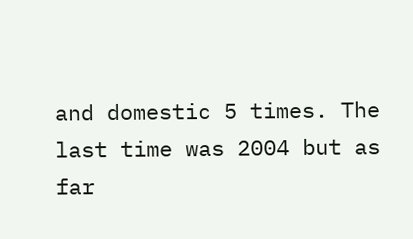and domestic 5 times. The last time was 2004 but as far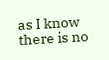as I know there is no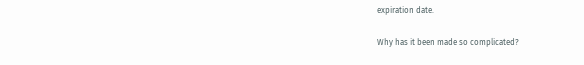expiration date.

Why has it been made so complicated?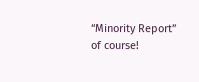“Minority Report” of course!